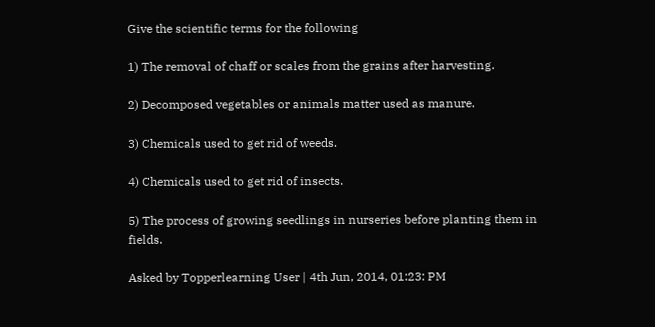Give the scientific terms for the following

1) The removal of chaff or scales from the grains after harvesting.

2) Decomposed vegetables or animals matter used as manure.

3) Chemicals used to get rid of weeds.

4) Chemicals used to get rid of insects.

5) The process of growing seedlings in nurseries before planting them in fields.

Asked by Topperlearning User | 4th Jun, 2014, 01:23: PM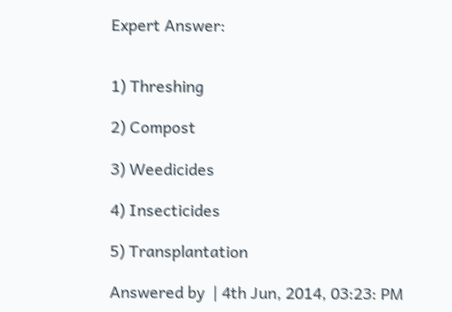Expert Answer:


1) Threshing

2) Compost

3) Weedicides

4) Insecticides

5) Transplantation

Answered by  | 4th Jun, 2014, 03:23: PM